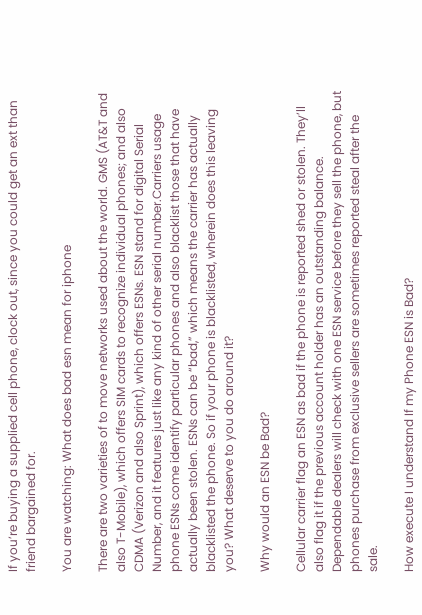If you’re buying a supplied cell phone, clock out, since you could get an ext than friend bargained for.

You are watching: What does bad esn mean for iphone

There are two varieties of to move networks used about the world. GMS (AT&T and also T-Mobile), which offers SIM cards to recognize individual phones; and also CDMA (Verizon and also Sprint), which offers ESNs. ESN stand for digital Serial Number, and it features just like any kind of other serial number.Carriers usage phone ESNs come identify particular phones and also blacklist those that have actually been stolen. ESNs can be “bad,” which means the carrier has actually blacklisted the phone. So if your phone is blacklisted, wherein does this leaving you? What deserve to you do around it?

Why would an ESN be Bad?

Cellular carrier flag an ESN as bad if the phone is reported shed or stolen. They’ll also flag it if the previous account holder has an outstanding balance. Dependable dealers will check with one ESN service before they sell the phone, but phones purchase from exclusive sellers are sometimes reported steal after the sale.

How execute I understand If my Phone ESN is Bad?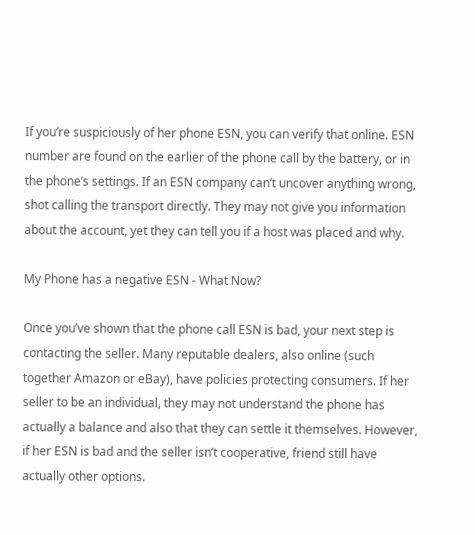If you’re suspiciously of her phone ESN, you can verify that online. ESN number are found on the earlier of the phone call by the battery, or in the phone’s settings. If an ESN company can’t uncover anything wrong, shot calling the transport directly. They may not give you information about the account, yet they can tell you if a host was placed and why.

My Phone has a negative ESN - What Now?

Once you’ve shown that the phone call ESN is bad, your next step is contacting the seller. Many reputable dealers, also online (such together Amazon or eBay), have policies protecting consumers. If her seller to be an individual, they may not understand the phone has actually a balance and also that they can settle it themselves. However, if her ESN is bad and the seller isn’t cooperative, friend still have actually other options.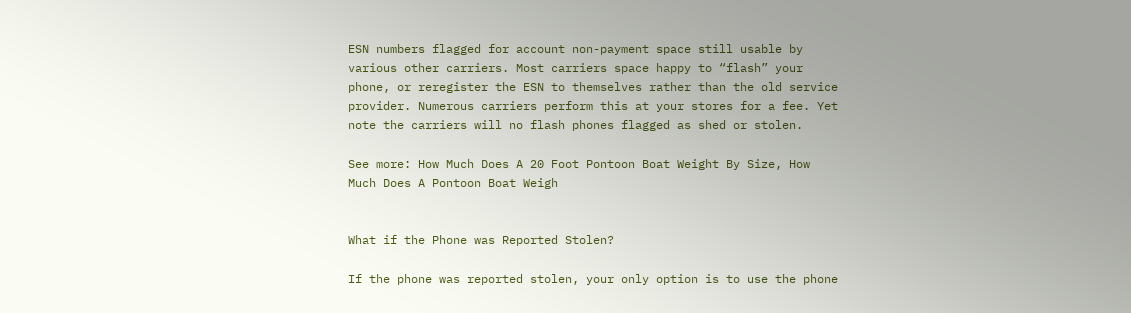ESN numbers flagged for account non-payment space still usable by various other carriers. Most carriers space happy to “flash” your phone, or reregister the ESN to themselves rather than the old service provider. Numerous carriers perform this at your stores for a fee. Yet note the carriers will no flash phones flagged as shed or stolen.

See more: How Much Does A 20 Foot Pontoon Boat Weight By Size, How Much Does A Pontoon Boat Weigh


What if the Phone was Reported Stolen?

If the phone was reported stolen, your only option is to use the phone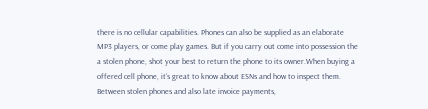there is no cellular capabilities. Phones can also be supplied as an elaborate MP3 players, or come play games. But if you carry out come into possession the a stolen phone, shot your best to return the phone to its owner.When buying a offered cell phone, it’s great to know about ESNs and how to inspect them. Between stolen phones and also late invoice payments,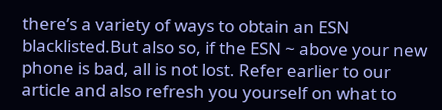there’s a variety of ways to obtain an ESN blacklisted.But also so, if the ESN ~ above your new phone is bad, all is not lost. Refer earlier to our article and also refresh you yourself on what to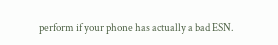perform if your phone has actually a bad ESN.